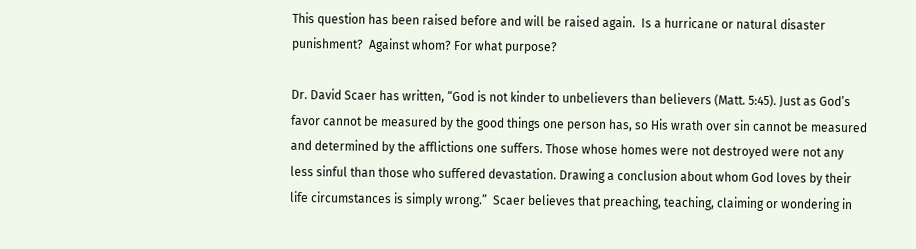This question has been raised before and will be raised again.  Is a hurricane or natural disaster punishment?  Against whom? For what purpose?

Dr. David Scaer has written, “God is not kinder to unbelievers than believers (Matt. 5:45). Just as God’s favor cannot be measured by the good things one person has, so His wrath over sin cannot be measured and determined by the afflictions one suffers. Those whose homes were not destroyed were not any less sinful than those who suffered devastation. Drawing a conclusion about whom God loves by their life circumstances is simply wrong.”  Scaer believes that preaching, teaching, claiming or wondering in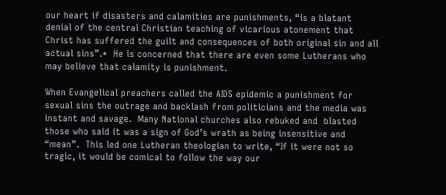our heart if disasters and calamities are punishments, “is a blatant denial of the central Christian teaching of vicarious atonement that Christ has suffered the guilt and consequences of both original sin and all actual sins”.*  He is concerned that there are even some Lutherans who may believe that calamity is punishment.

When Evangelical preachers called the AIDS epidemic a punishment for sexual sins the outrage and backlash from politicians and the media was instant and savage.  Many National churches also rebuked and  blasted those who said it was a sign of God’s wrath as being insensitive and “mean”.  This led one Lutheran theologian to write, “If it were not so tragic, it would be comical to follow the way our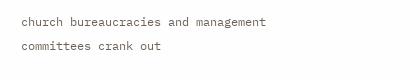church bureaucracies and management committees crank out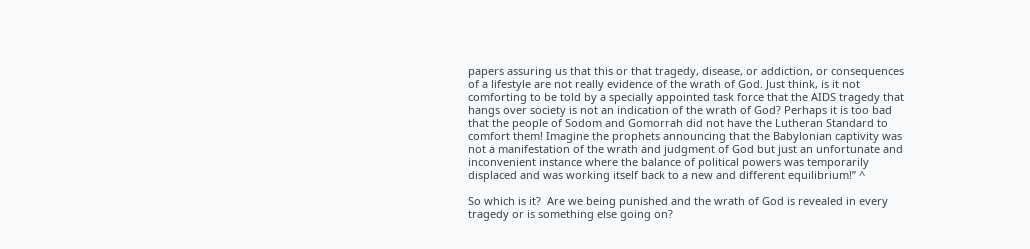papers assuring us that this or that tragedy, disease, or addiction, or consequences of a lifestyle are not really evidence of the wrath of God. Just think, is it not comforting to be told by a specially appointed task force that the AIDS tragedy that hangs over society is not an indication of the wrath of God? Perhaps it is too bad that the people of Sodom and Gomorrah did not have the Lutheran Standard to comfort them! Imagine the prophets announcing that the Babylonian captivity was not a manifestation of the wrath and judgment of God but just an unfortunate and inconvenient instance where the balance of political powers was temporarily displaced and was working itself back to a new and different equilibrium!” ^

So which is it?  Are we being punished and the wrath of God is revealed in every tragedy or is something else going on?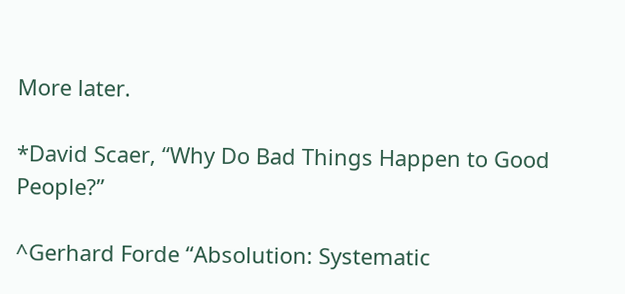More later.

*David Scaer, “Why Do Bad Things Happen to Good People?”

^Gerhard Forde “Absolution: Systematic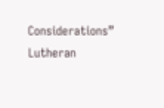Considerations”  Lutheran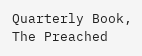Quarterly Book, The Preached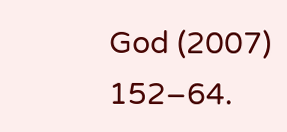God (2007) 152–64.